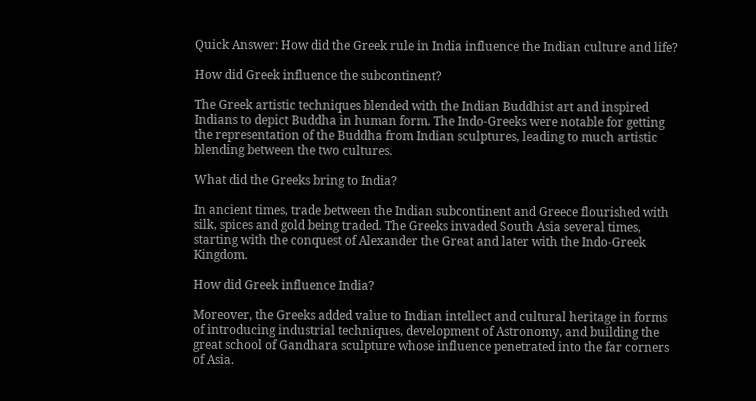Quick Answer: How did the Greek rule in India influence the Indian culture and life?

How did Greek influence the subcontinent?

The Greek artistic techniques blended with the Indian Buddhist art and inspired Indians to depict Buddha in human form. The Indo-Greeks were notable for getting the representation of the Buddha from Indian sculptures, leading to much artistic blending between the two cultures.

What did the Greeks bring to India?

In ancient times, trade between the Indian subcontinent and Greece flourished with silk, spices and gold being traded. The Greeks invaded South Asia several times, starting with the conquest of Alexander the Great and later with the Indo-Greek Kingdom.

How did Greek influence India?

Moreover, the Greeks added value to Indian intellect and cultural heritage in forms of introducing industrial techniques, development of Astronomy, and building the great school of Gandhara sculpture whose influence penetrated into the far corners of Asia.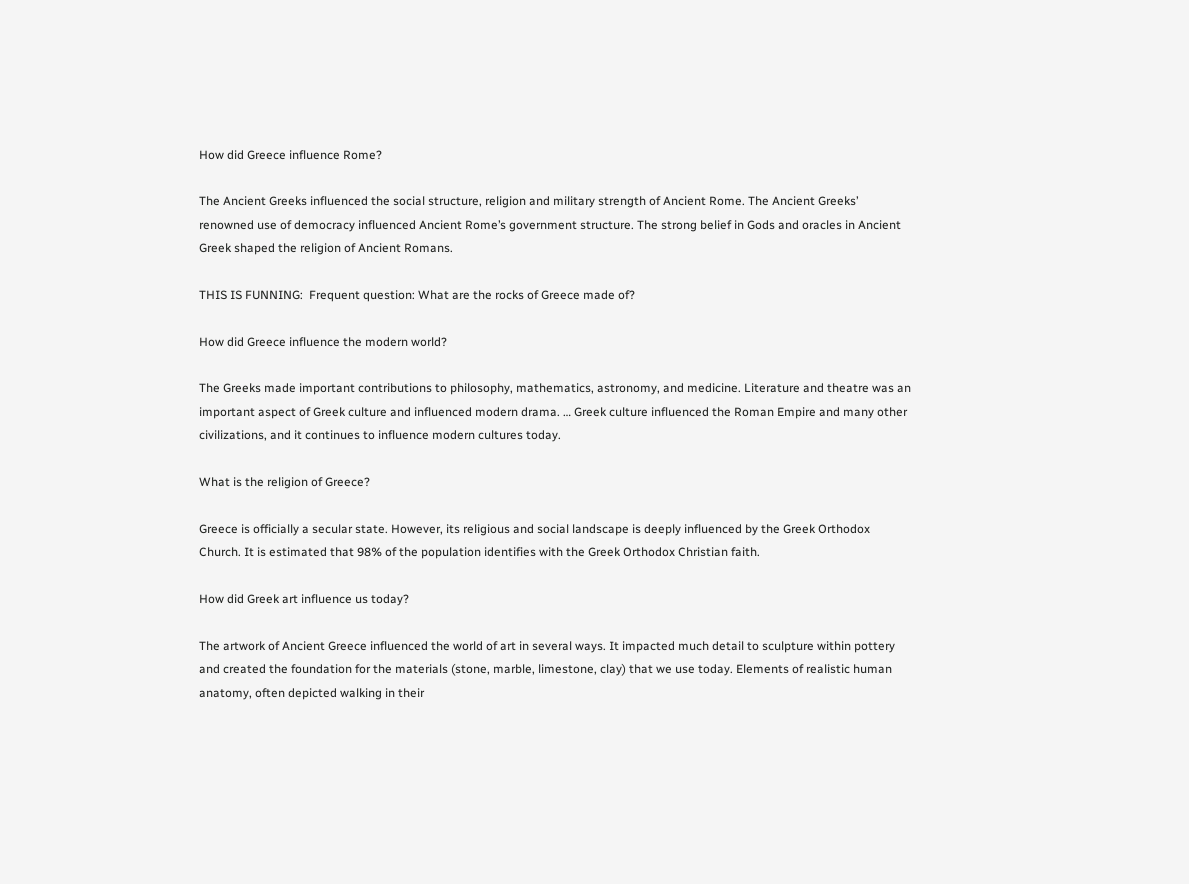How did Greece influence Rome?

The Ancient Greeks influenced the social structure, religion and military strength of Ancient Rome. The Ancient Greeks’ renowned use of democracy influenced Ancient Rome’s government structure. The strong belief in Gods and oracles in Ancient Greek shaped the religion of Ancient Romans.

THIS IS FUNNING:  Frequent question: What are the rocks of Greece made of?

How did Greece influence the modern world?

The Greeks made important contributions to philosophy, mathematics, astronomy, and medicine. Literature and theatre was an important aspect of Greek culture and influenced modern drama. … Greek culture influenced the Roman Empire and many other civilizations, and it continues to influence modern cultures today.

What is the religion of Greece?

Greece is officially a secular state. However, its religious and social landscape is deeply influenced by the Greek Orthodox Church. It is estimated that 98% of the population identifies with the Greek Orthodox Christian faith.

How did Greek art influence us today?

The artwork of Ancient Greece influenced the world of art in several ways. It impacted much detail to sculpture within pottery and created the foundation for the materials (stone, marble, limestone, clay) that we use today. Elements of realistic human anatomy, often depicted walking in their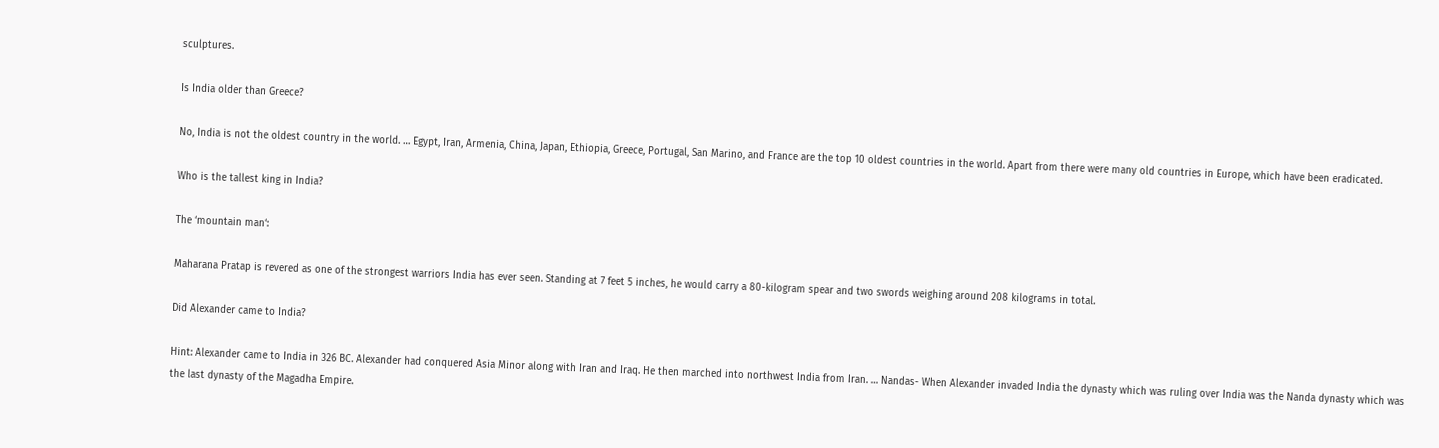sculptures.

Is India older than Greece?

No, India is not the oldest country in the world. … Egypt, Iran, Armenia, China, Japan, Ethiopia, Greece, Portugal, San Marino, and France are the top 10 oldest countries in the world. Apart from there were many old countries in Europe, which have been eradicated.

Who is the tallest king in India?

The ‘mountain man‘:

Maharana Pratap is revered as one of the strongest warriors India has ever seen. Standing at 7 feet 5 inches, he would carry a 80-kilogram spear and two swords weighing around 208 kilograms in total.

Did Alexander came to India?

Hint: Alexander came to India in 326 BC. Alexander had conquered Asia Minor along with Iran and Iraq. He then marched into northwest India from Iran. … Nandas- When Alexander invaded India the dynasty which was ruling over India was the Nanda dynasty which was the last dynasty of the Magadha Empire.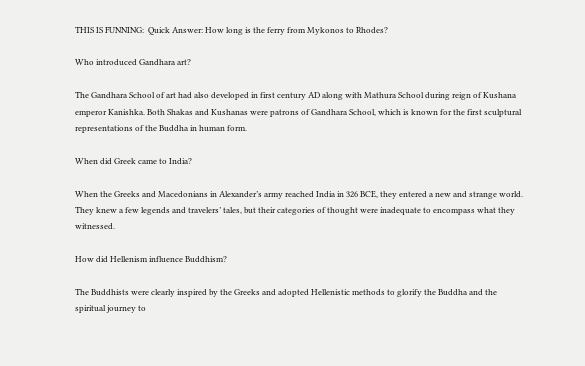THIS IS FUNNING:  Quick Answer: How long is the ferry from Mykonos to Rhodes?

Who introduced Gandhara art?

The Gandhara School of art had also developed in first century AD along with Mathura School during reign of Kushana emperor Kanishka. Both Shakas and Kushanas were patrons of Gandhara School, which is known for the first sculptural representations of the Buddha in human form.

When did Greek came to India?

When the Greeks and Macedonians in Alexander’s army reached India in 326 BCE, they entered a new and strange world. They knew a few legends and travelers’ tales, but their categories of thought were inadequate to encompass what they witnessed.

How did Hellenism influence Buddhism?

The Buddhists were clearly inspired by the Greeks and adopted Hellenistic methods to glorify the Buddha and the spiritual journey to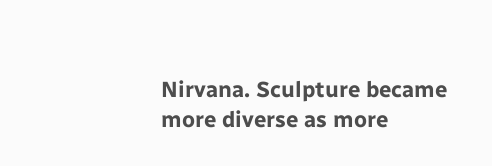Nirvana. Sculpture became more diverse as more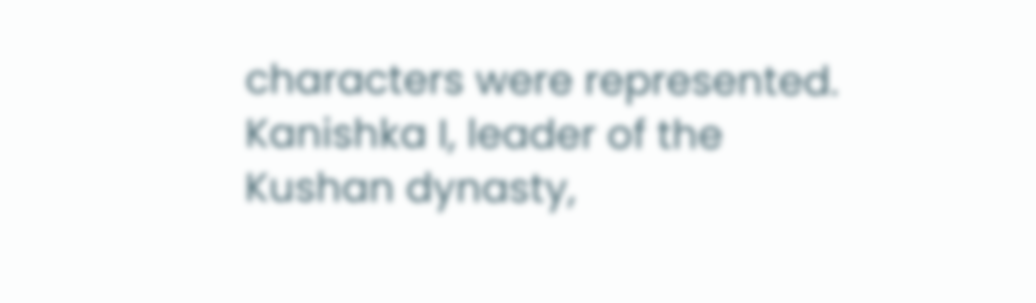characters were represented. Kanishka I, leader of the Kushan dynasty,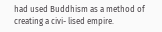had used Buddhism as a method of creating a civi- lised empire.